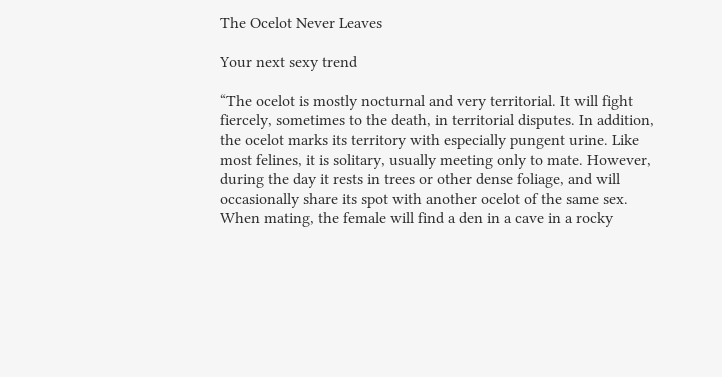The Ocelot Never Leaves

Your next sexy trend

“The ocelot is mostly nocturnal and very territorial. It will fight fiercely, sometimes to the death, in territorial disputes. In addition, the ocelot marks its territory with especially pungent urine. Like most felines, it is solitary, usually meeting only to mate. However, during the day it rests in trees or other dense foliage, and will occasionally share its spot with another ocelot of the same sex. When mating, the female will find a den in a cave in a rocky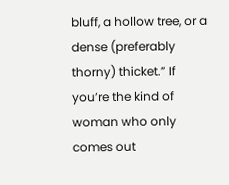bluff, a hollow tree, or a dense (preferably thorny) thicket.” If you’re the kind of woman who only comes out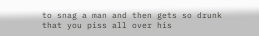to snag a man and then gets so drunk that you piss all over his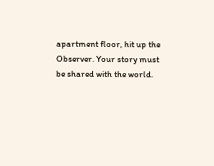apartment floor, hit up the Observer. Your story must be shared with the world.